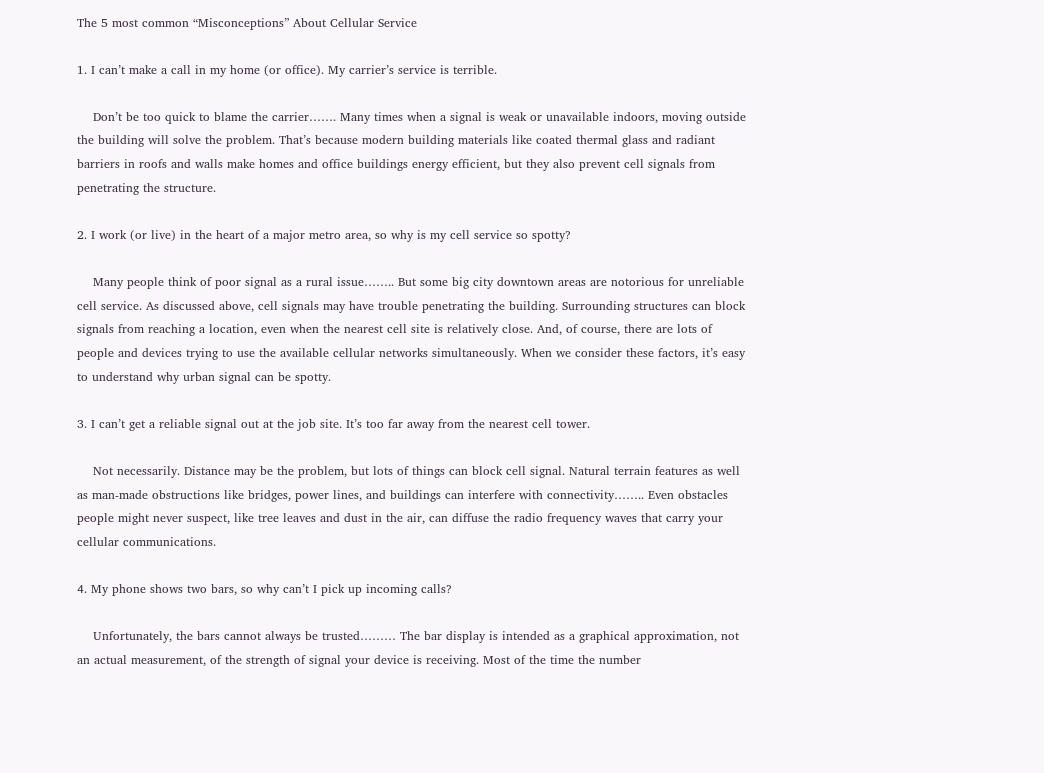The 5 most common “Misconceptions” About Cellular Service

1. I can’t make a call in my home (or office). My carrier’s service is terrible.

    Don’t be too quick to blame the carrier……. Many times when a signal is weak or unavailable indoors, moving outside the building will solve the problem. That’s because modern building materials like coated thermal glass and radiant barriers in roofs and walls make homes and office buildings energy efficient, but they also prevent cell signals from penetrating the structure.

2. I work (or live) in the heart of a major metro area, so why is my cell service so spotty?

    Many people think of poor signal as a rural issue…….. But some big city downtown areas are notorious for unreliable cell service. As discussed above, cell signals may have trouble penetrating the building. Surrounding structures can block signals from reaching a location, even when the nearest cell site is relatively close. And, of course, there are lots of people and devices trying to use the available cellular networks simultaneously. When we consider these factors, it’s easy to understand why urban signal can be spotty.

3. I can’t get a reliable signal out at the job site. It’s too far away from the nearest cell tower.

    Not necessarily. Distance may be the problem, but lots of things can block cell signal. Natural terrain features as well as man-made obstructions like bridges, power lines, and buildings can interfere with connectivity…….. Even obstacles people might never suspect, like tree leaves and dust in the air, can diffuse the radio frequency waves that carry your cellular communications.

4. My phone shows two bars, so why can’t I pick up incoming calls?

    Unfortunately, the bars cannot always be trusted……… The bar display is intended as a graphical approximation, not an actual measurement, of the strength of signal your device is receiving. Most of the time the number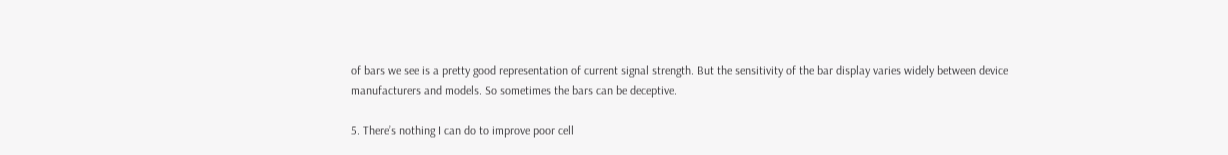of bars we see is a pretty good representation of current signal strength. But the sensitivity of the bar display varies widely between device manufacturers and models. So sometimes the bars can be deceptive.

5. There’s nothing I can do to improve poor cell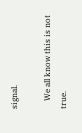signal.

    We all know this is not true.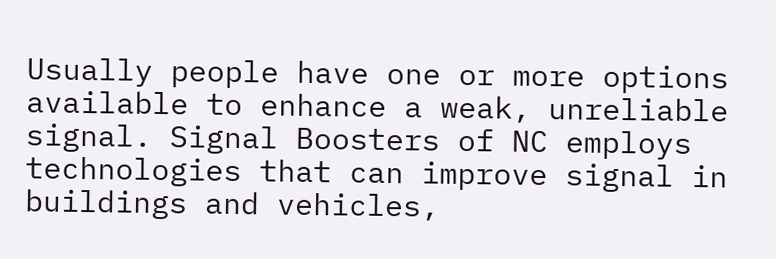Usually people have one or more options available to enhance a weak, unreliable signal. Signal Boosters of NC employs technologies that can improve signal in buildings and vehicles,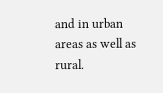and in urban areas as well as rural.